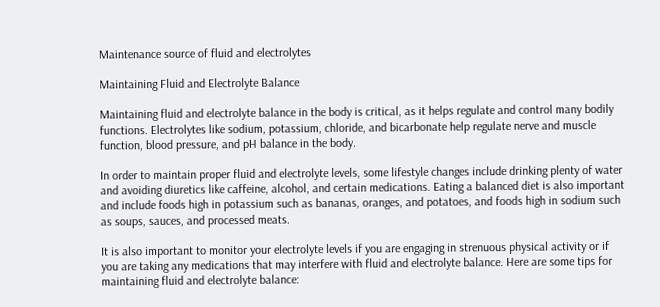Maintenance source of fluid and electrolytes

Maintaining Fluid and Electrolyte Balance

Maintaining fluid and electrolyte balance in the body is critical, as it helps regulate and control many bodily functions. Electrolytes like sodium, potassium, chloride, and bicarbonate help regulate nerve and muscle function, blood pressure, and pH balance in the body.

In order to maintain proper fluid and electrolyte levels, some lifestyle changes include drinking plenty of water and avoiding diuretics like caffeine, alcohol, and certain medications. Eating a balanced diet is also important and include foods high in potassium such as bananas, oranges, and potatoes, and foods high in sodium such as soups, sauces, and processed meats.

It is also important to monitor your electrolyte levels if you are engaging in strenuous physical activity or if you are taking any medications that may interfere with fluid and electrolyte balance. Here are some tips for maintaining fluid and electrolyte balance: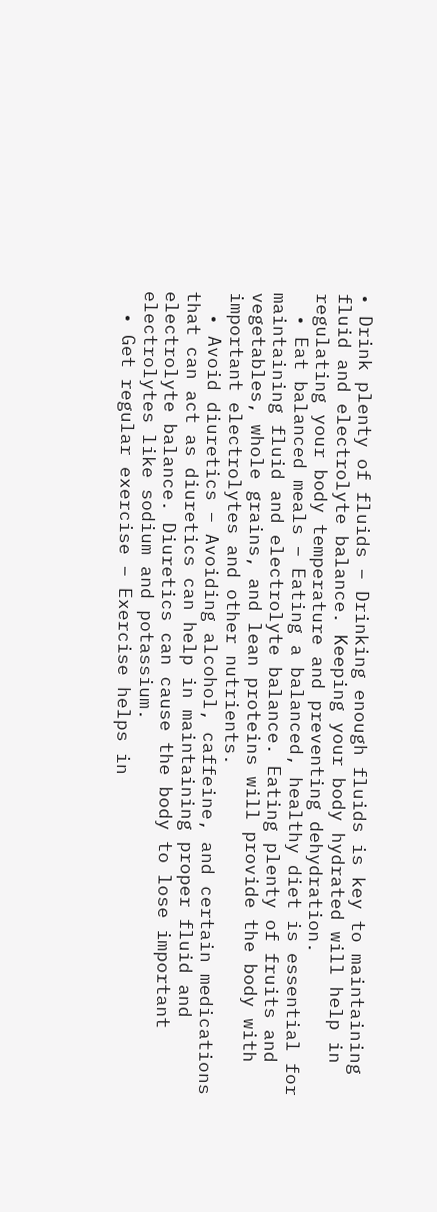• Drink plenty of fluids – Drinking enough fluids is key to maintaining fluid and electrolyte balance. Keeping your body hydrated will help in regulating your body temperature and preventing dehydration.
  • Eat balanced meals – Eating a balanced, healthy diet is essential for maintaining fluid and electrolyte balance. Eating plenty of fruits and vegetables, whole grains, and lean proteins will provide the body with important electrolytes and other nutrients.
  • Avoid diuretics – Avoiding alcohol, caffeine, and certain medications that can act as diuretics can help in maintaining proper fluid and electrolyte balance. Diuretics can cause the body to lose important electrolytes like sodium and potassium.
  • Get regular exercise – Exercise helps in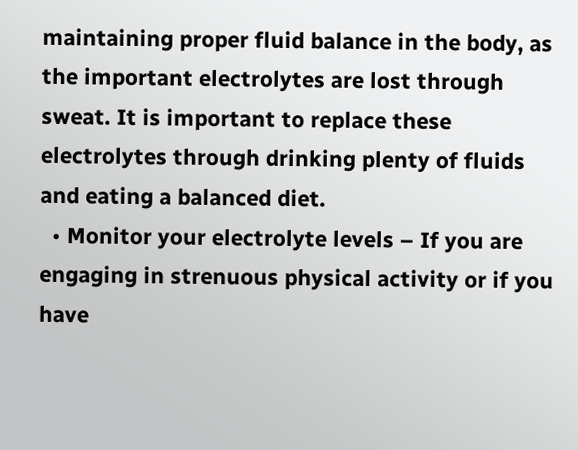maintaining proper fluid balance in the body, as the important electrolytes are lost through sweat. It is important to replace these electrolytes through drinking plenty of fluids and eating a balanced diet.
  • Monitor your electrolyte levels – If you are engaging in strenuous physical activity or if you have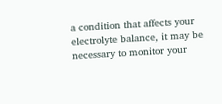a condition that affects your electrolyte balance, it may be necessary to monitor your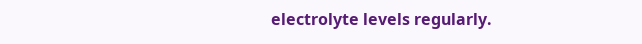electrolyte levels regularly.